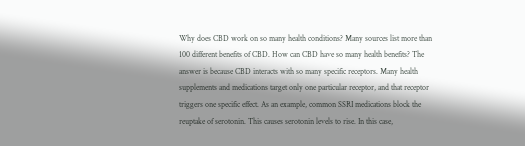Why does CBD work on so many health conditions? Many sources list more than 100 different benefits of CBD. How can CBD have so many health benefits? The answer is because CBD interacts with so many specific receptors. Many health supplements and medications target only one particular receptor, and that receptor triggers one specific effect. As an example, common SSRI medications block the reuptake of serotonin. This causes serotonin levels to rise. In this case,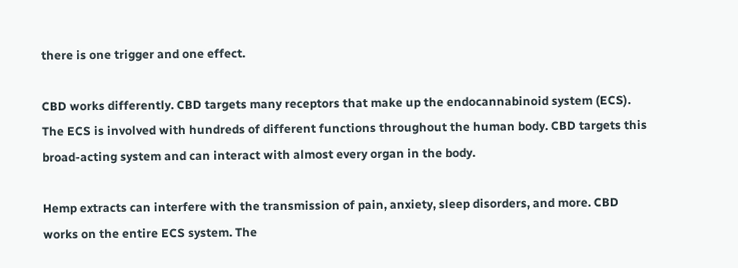there is one trigger and one effect.

CBD works differently. CBD targets many receptors that make up the endocannabinoid system (ECS). The ECS is involved with hundreds of different functions throughout the human body. CBD targets this broad-acting system and can interact with almost every organ in the body.

Hemp extracts can interfere with the transmission of pain, anxiety, sleep disorders, and more. CBD works on the entire ECS system. The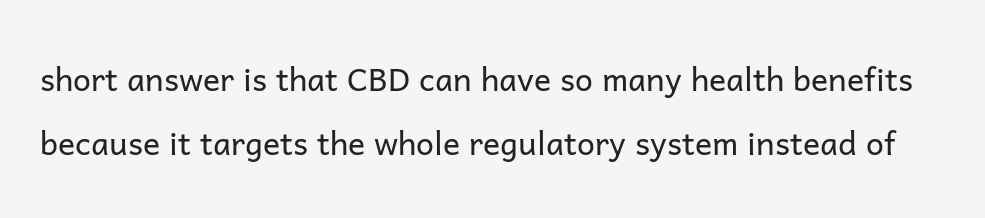short answer is that CBD can have so many health benefits because it targets the whole regulatory system instead of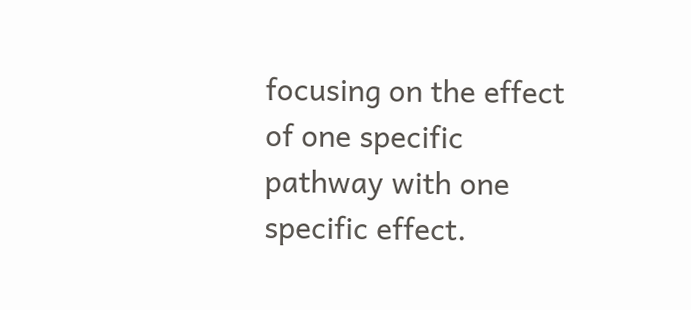focusing on the effect of one specific pathway with one specific effect.